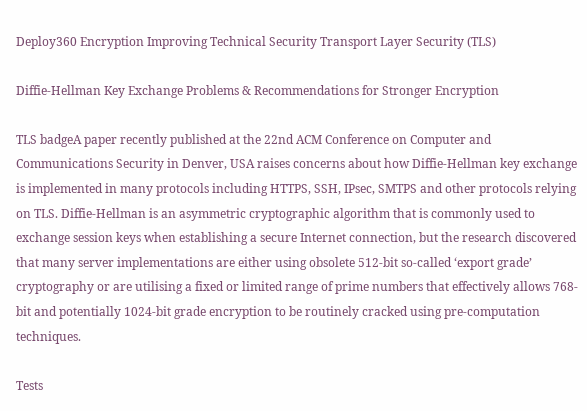Deploy360 Encryption Improving Technical Security Transport Layer Security (TLS)

Diffie-Hellman Key Exchange Problems & Recommendations for Stronger Encryption

TLS badgeA paper recently published at the 22nd ACM Conference on Computer and Communications Security in Denver, USA raises concerns about how Diffie-Hellman key exchange is implemented in many protocols including HTTPS, SSH, IPsec, SMTPS and other protocols relying on TLS. Diffie-Hellman is an asymmetric cryptographic algorithm that is commonly used to exchange session keys when establishing a secure Internet connection, but the research discovered that many server implementations are either using obsolete 512-bit so-called ‘export grade’ cryptography or are utilising a fixed or limited range of prime numbers that effectively allows 768-bit and potentially 1024-bit grade encryption to be routinely cracked using pre-computation techniques.

Tests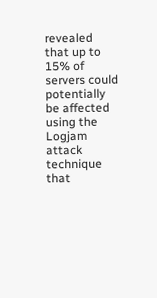revealed that up to 15% of servers could potentially be affected using the Logjam attack technique that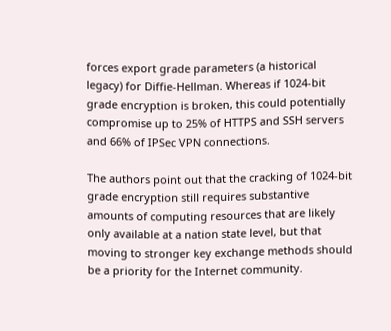forces export grade parameters (a historical legacy) for Diffie-Hellman. Whereas if 1024-bit grade encryption is broken, this could potentially compromise up to 25% of HTTPS and SSH servers and 66% of IPSec VPN connections.

The authors point out that the cracking of 1024-bit grade encryption still requires substantive amounts of computing resources that are likely only available at a nation state level, but that moving to stronger key exchange methods should be a priority for the Internet community.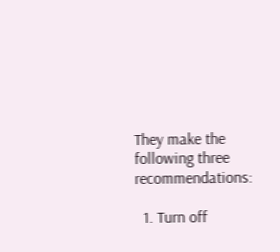They make the following three recommendations:

  1. Turn off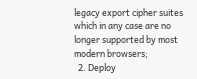legacy export cipher suites which in any case are no longer supported by most modern browsers;
  2. Deploy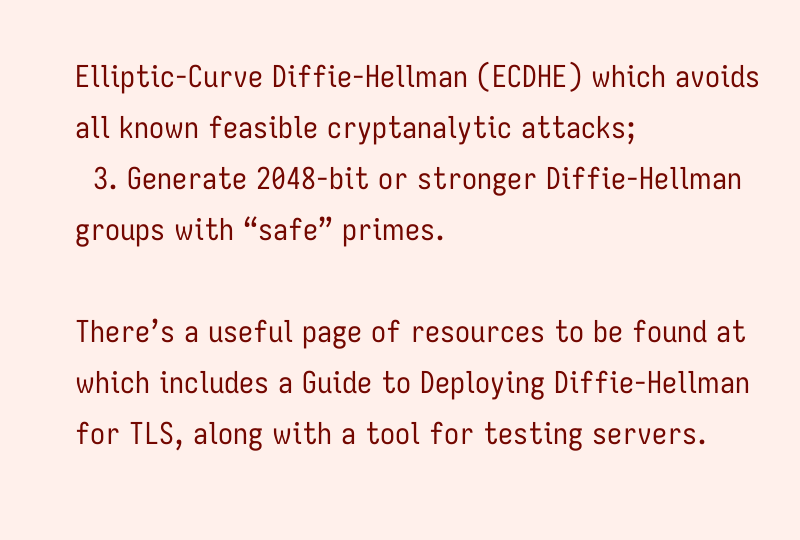Elliptic-Curve Diffie-Hellman (ECDHE) which avoids all known feasible cryptanalytic attacks;
  3. Generate 2048-bit or stronger Diffie-Hellman groups with “safe” primes.

There’s a useful page of resources to be found at which includes a Guide to Deploying Diffie-Hellman for TLS, along with a tool for testing servers.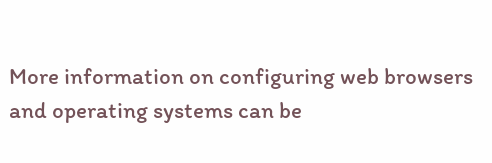More information on configuring web browsers and operating systems can be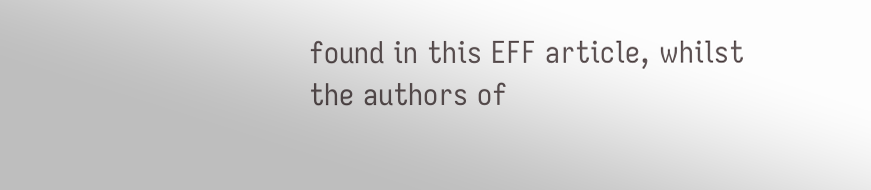found in this EFF article, whilst the authors of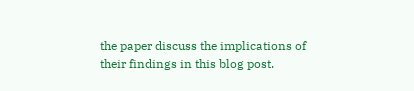the paper discuss the implications of their findings in this blog post.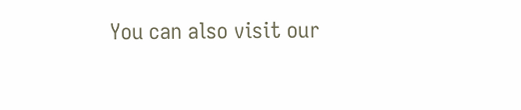You can also visit our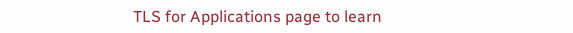TLS for Applications page to learn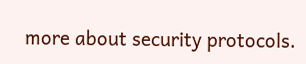more about security protocols.